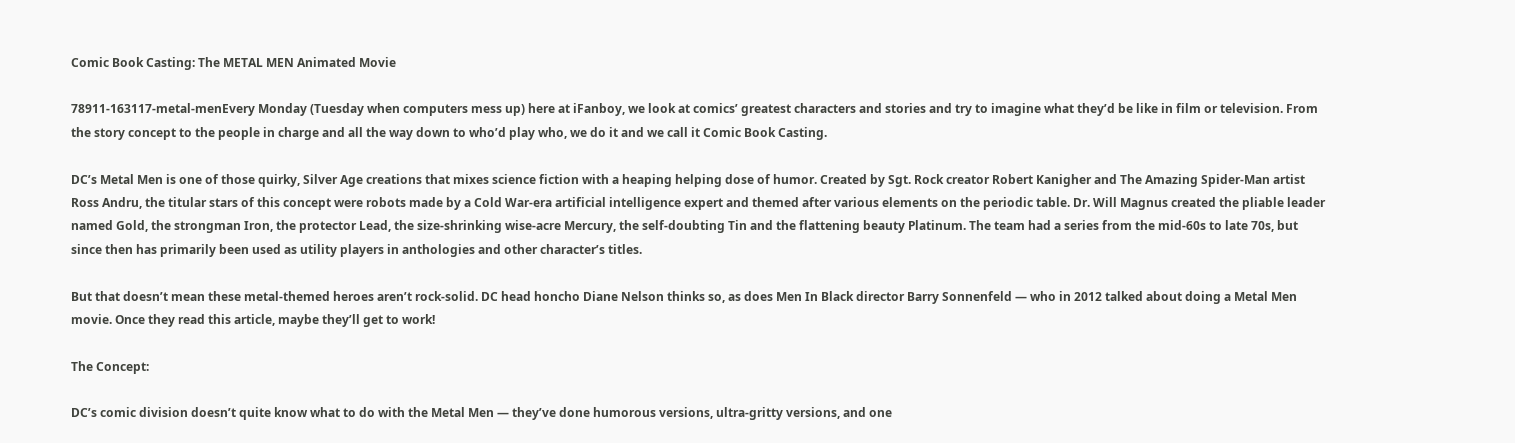Comic Book Casting: The METAL MEN Animated Movie

78911-163117-metal-menEvery Monday (Tuesday when computers mess up) here at iFanboy, we look at comics’ greatest characters and stories and try to imagine what they’d be like in film or television. From the story concept to the people in charge and all the way down to who’d play who, we do it and we call it Comic Book Casting.

DC’s Metal Men is one of those quirky, Silver Age creations that mixes science fiction with a heaping helping dose of humor. Created by Sgt. Rock creator Robert Kanigher and The Amazing Spider-Man artist Ross Andru, the titular stars of this concept were robots made by a Cold War-era artificial intelligence expert and themed after various elements on the periodic table. Dr. Will Magnus created the pliable leader named Gold, the strongman Iron, the protector Lead, the size-shrinking wise-acre Mercury, the self-doubting Tin and the flattening beauty Platinum. The team had a series from the mid-60s to late 70s, but since then has primarily been used as utility players in anthologies and other character’s titles.

But that doesn’t mean these metal-themed heroes aren’t rock-solid. DC head honcho Diane Nelson thinks so, as does Men In Black director Barry Sonnenfeld — who in 2012 talked about doing a Metal Men movie. Once they read this article, maybe they’ll get to work!

The Concept:

DC’s comic division doesn’t quite know what to do with the Metal Men — they’ve done humorous versions, ultra-gritty versions, and one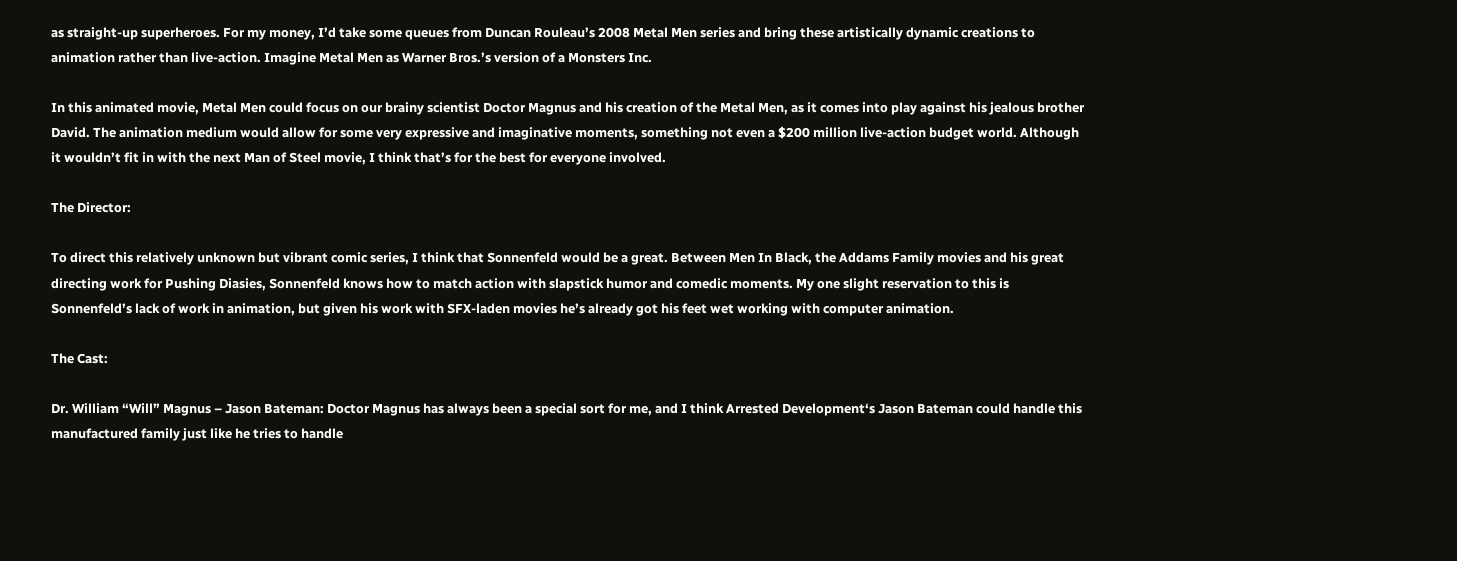as straight-up superheroes. For my money, I’d take some queues from Duncan Rouleau’s 2008 Metal Men series and bring these artistically dynamic creations to animation rather than live-action. Imagine Metal Men as Warner Bros.’s version of a Monsters Inc.

In this animated movie, Metal Men could focus on our brainy scientist Doctor Magnus and his creation of the Metal Men, as it comes into play against his jealous brother David. The animation medium would allow for some very expressive and imaginative moments, something not even a $200 million live-action budget world. Although it wouldn’t fit in with the next Man of Steel movie, I think that’s for the best for everyone involved.

The Director:

To direct this relatively unknown but vibrant comic series, I think that Sonnenfeld would be a great. Between Men In Black, the Addams Family movies and his great directing work for Pushing Diasies, Sonnenfeld knows how to match action with slapstick humor and comedic moments. My one slight reservation to this is Sonnenfeld’s lack of work in animation, but given his work with SFX-laden movies he’s already got his feet wet working with computer animation.

The Cast:

Dr. William “Will” Magnus – Jason Bateman: Doctor Magnus has always been a special sort for me, and I think Arrested Development‘s Jason Bateman could handle this manufactured family just like he tries to handle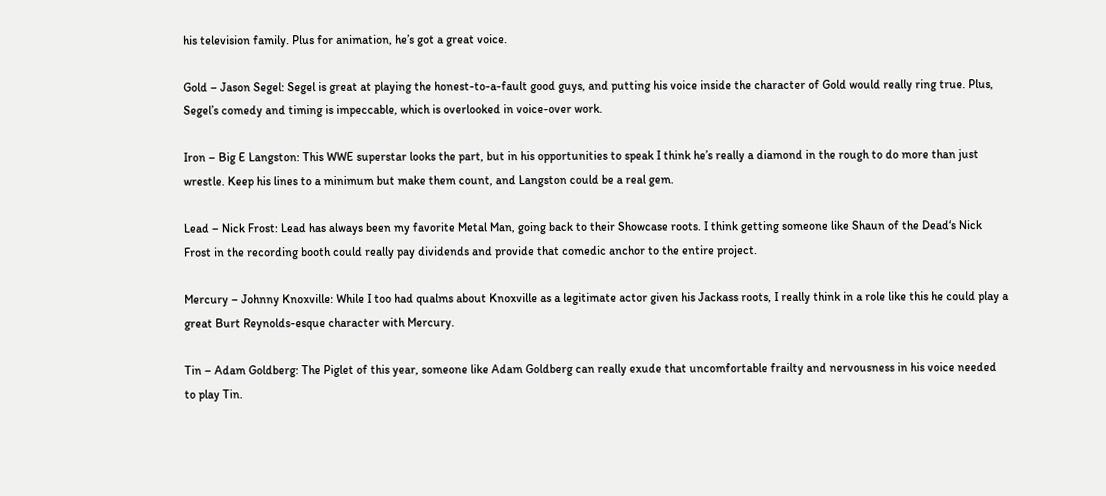his television family. Plus for animation, he’s got a great voice.

Gold – Jason Segel: Segel is great at playing the honest-to-a-fault good guys, and putting his voice inside the character of Gold would really ring true. Plus, Segel’s comedy and timing is impeccable, which is overlooked in voice-over work.

Iron – Big E Langston: This WWE superstar looks the part, but in his opportunities to speak I think he’s really a diamond in the rough to do more than just wrestle. Keep his lines to a minimum but make them count, and Langston could be a real gem.

Lead – Nick Frost: Lead has always been my favorite Metal Man, going back to their Showcase roots. I think getting someone like Shaun of the Dead‘s Nick Frost in the recording booth could really pay dividends and provide that comedic anchor to the entire project.

Mercury – Johnny Knoxville: While I too had qualms about Knoxville as a legitimate actor given his Jackass roots, I really think in a role like this he could play a great Burt Reynolds-esque character with Mercury.

Tin – Adam Goldberg: The Piglet of this year, someone like Adam Goldberg can really exude that uncomfortable frailty and nervousness in his voice needed to play Tin.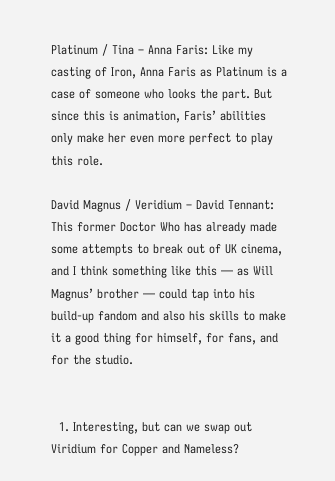Platinum / Tina – Anna Faris: Like my casting of Iron, Anna Faris as Platinum is a case of someone who looks the part. But since this is animation, Faris’ abilities only make her even more perfect to play this role.

David Magnus / Veridium – David Tennant: This former Doctor Who has already made some attempts to break out of UK cinema, and I think something like this — as Will Magnus’ brother — could tap into his build-up fandom and also his skills to make it a good thing for himself, for fans, and for the studio.


  1. Interesting, but can we swap out Viridium for Copper and Nameless?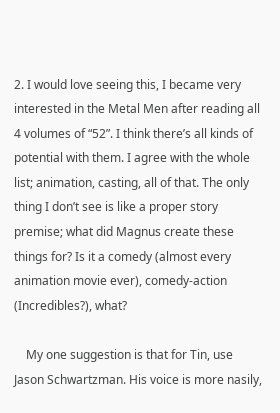2. I would love seeing this, I became very interested in the Metal Men after reading all 4 volumes of “52”. I think there’s all kinds of potential with them. I agree with the whole list; animation, casting, all of that. The only thing I don’t see is like a proper story premise; what did Magnus create these things for? Is it a comedy (almost every animation movie ever), comedy-action (Incredibles?), what?

    My one suggestion is that for Tin, use Jason Schwartzman. His voice is more nasily,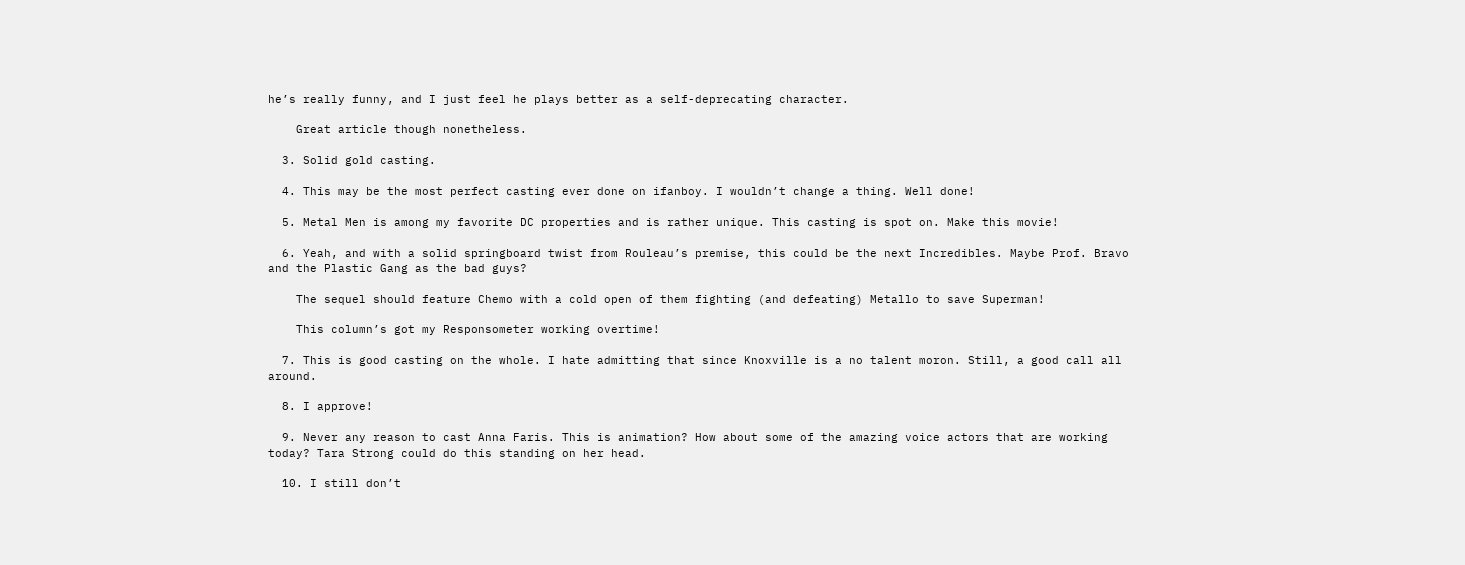he’s really funny, and I just feel he plays better as a self-deprecating character.

    Great article though nonetheless.

  3. Solid gold casting.

  4. This may be the most perfect casting ever done on ifanboy. I wouldn’t change a thing. Well done!

  5. Metal Men is among my favorite DC properties and is rather unique. This casting is spot on. Make this movie!

  6. Yeah, and with a solid springboard twist from Rouleau’s premise, this could be the next Incredibles. Maybe Prof. Bravo and the Plastic Gang as the bad guys?

    The sequel should feature Chemo with a cold open of them fighting (and defeating) Metallo to save Superman!

    This column’s got my Responsometer working overtime!

  7. This is good casting on the whole. I hate admitting that since Knoxville is a no talent moron. Still, a good call all around.

  8. I approve!

  9. Never any reason to cast Anna Faris. This is animation? How about some of the amazing voice actors that are working today? Tara Strong could do this standing on her head.

  10. I still don’t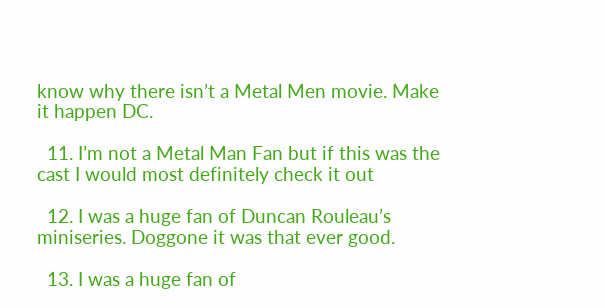know why there isn’t a Metal Men movie. Make it happen DC.

  11. I’m not a Metal Man Fan but if this was the cast I would most definitely check it out

  12. I was a huge fan of Duncan Rouleau’s miniseries. Doggone it was that ever good.

  13. I was a huge fan of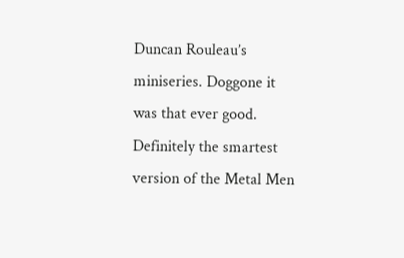Duncan Rouleau’s miniseries. Doggone it was that ever good. Definitely the smartest version of the Metal Men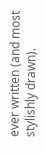ever written (and most stylishly drawn).